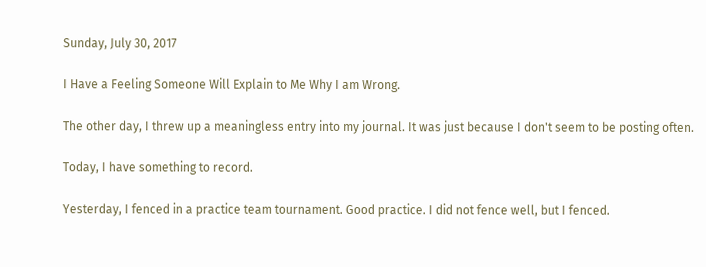Sunday, July 30, 2017

I Have a Feeling Someone Will Explain to Me Why I am Wrong.

The other day, I threw up a meaningless entry into my journal. It was just because I don't seem to be posting often.

Today, I have something to record.

Yesterday, I fenced in a practice team tournament. Good practice. I did not fence well, but I fenced.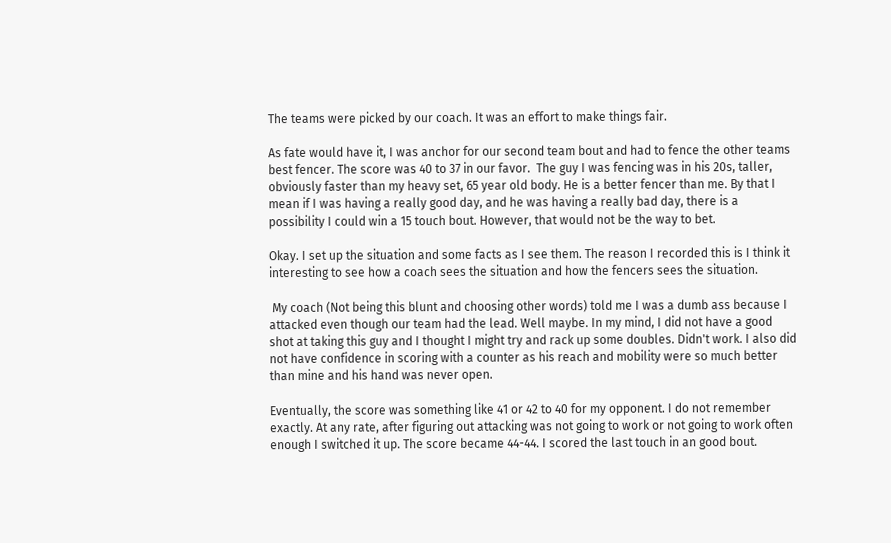The teams were picked by our coach. It was an effort to make things fair.

As fate would have it, I was anchor for our second team bout and had to fence the other teams best fencer. The score was 40 to 37 in our favor.  The guy I was fencing was in his 20s, taller, obviously faster than my heavy set, 65 year old body. He is a better fencer than me. By that I mean if I was having a really good day, and he was having a really bad day, there is a possibility I could win a 15 touch bout. However, that would not be the way to bet.

Okay. I set up the situation and some facts as I see them. The reason I recorded this is I think it interesting to see how a coach sees the situation and how the fencers sees the situation.

 My coach (Not being this blunt and choosing other words) told me I was a dumb ass because I attacked even though our team had the lead. Well maybe. In my mind, I did not have a good shot at taking this guy and I thought I might try and rack up some doubles. Didn't work. I also did not have confidence in scoring with a counter as his reach and mobility were so much better than mine and his hand was never open.

Eventually, the score was something like 41 or 42 to 40 for my opponent. I do not remember exactly. At any rate, after figuring out attacking was not going to work or not going to work often enough I switched it up. The score became 44-44. I scored the last touch in an good bout.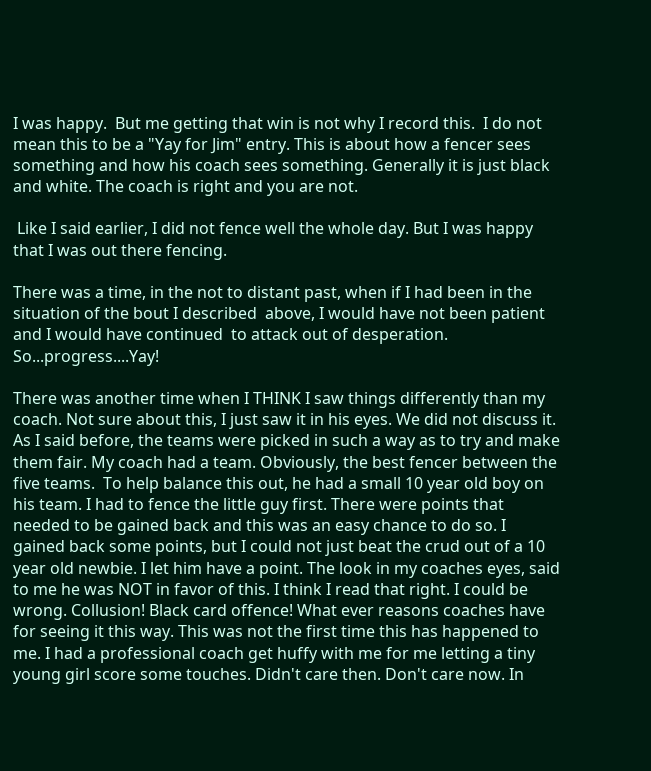I was happy.  But me getting that win is not why I record this.  I do not mean this to be a "Yay for Jim" entry. This is about how a fencer sees something and how his coach sees something. Generally it is just black and white. The coach is right and you are not.

 Like I said earlier, I did not fence well the whole day. But I was happy that I was out there fencing.

There was a time, in the not to distant past, when if I had been in the situation of the bout I described  above, I would have not been patient and I would have continued  to attack out of desperation.  So...progress....Yay!

There was another time when I THINK I saw things differently than my coach. Not sure about this, I just saw it in his eyes. We did not discuss it. As I said before, the teams were picked in such a way as to try and make them fair. My coach had a team. Obviously, the best fencer between the five teams.  To help balance this out, he had a small 10 year old boy on his team. I had to fence the little guy first. There were points that needed to be gained back and this was an easy chance to do so. I gained back some points, but I could not just beat the crud out of a 10 year old newbie. I let him have a point. The look in my coaches eyes, said to me he was NOT in favor of this. I think I read that right. I could be wrong. Collusion! Black card offence! What ever reasons coaches have for seeing it this way. This was not the first time this has happened to me. I had a professional coach get huffy with me for me letting a tiny young girl score some touches. Didn't care then. Don't care now. In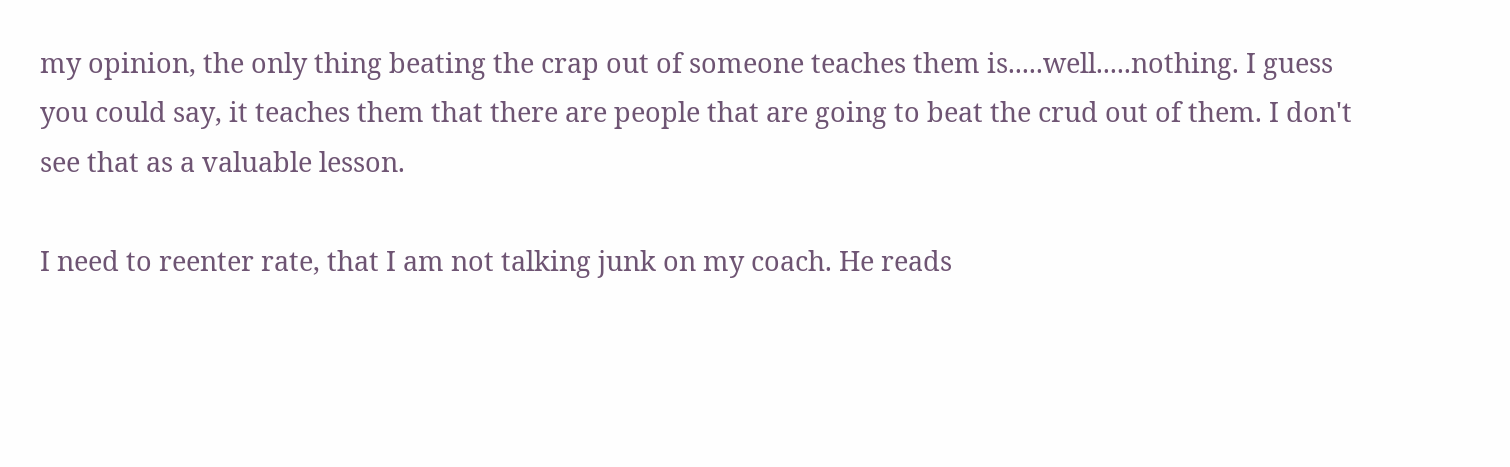my opinion, the only thing beating the crap out of someone teaches them is.....well.....nothing. I guess you could say, it teaches them that there are people that are going to beat the crud out of them. I don't see that as a valuable lesson.

I need to reenter rate, that I am not talking junk on my coach. He reads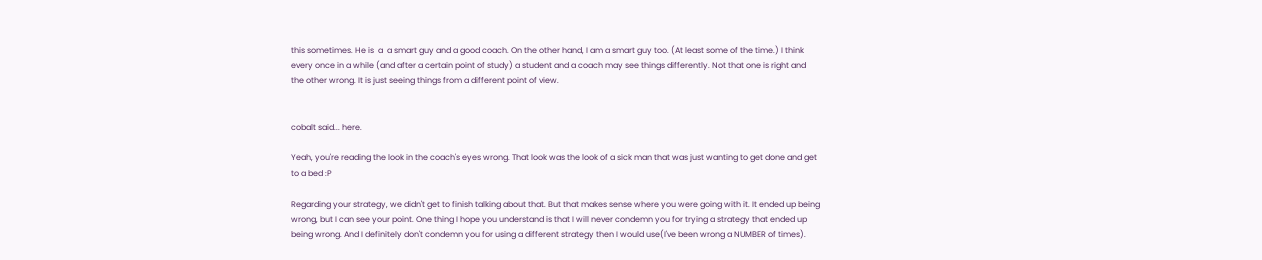this sometimes. He is  a  a smart guy and a good coach. On the other hand, I am a smart guy too. (At least some of the time.) I think every once in a while (and after a certain point of study) a student and a coach may see things differently. Not that one is right and the other wrong. It is just seeing things from a different point of view.


cobalt said... here.

Yeah, you're reading the look in the coach's eyes wrong. That look was the look of a sick man that was just wanting to get done and get to a bed :P

Regarding your strategy, we didn't get to finish talking about that. But that makes sense where you were going with it. It ended up being wrong, but I can see your point. One thing I hope you understand is that I will never condemn you for trying a strategy that ended up being wrong. And I definitely don't condemn you for using a different strategy then I would use(I've been wrong a NUMBER of times).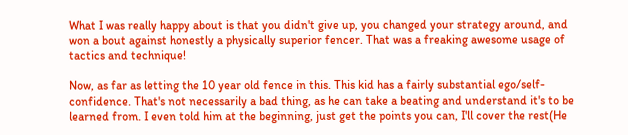What I was really happy about is that you didn't give up, you changed your strategy around, and won a bout against honestly a physically superior fencer. That was a freaking awesome usage of tactics and technique!

Now, as far as letting the 10 year old fence in this. This kid has a fairly substantial ego/self-confidence. That's not necessarily a bad thing, as he can take a beating and understand it's to be learned from. I even told him at the beginning, just get the points you can, I'll cover the rest(He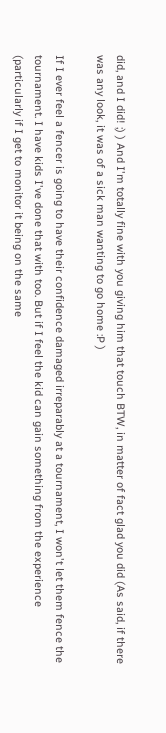did, and I did! ;) ) And I'm totally fine with you giving him that touch BTW, in matter of fact glad you did (As said, if there was any look, it was of a sick man wanting to go home :P )

If I ever feel a fencer is going to have their confidence damaged irreparably at a tournament, I won't let them fence the tournament. I have kids I've done that with too. But if I feel the kid can gain something from the experience (particularly if I get to monitor it being on the same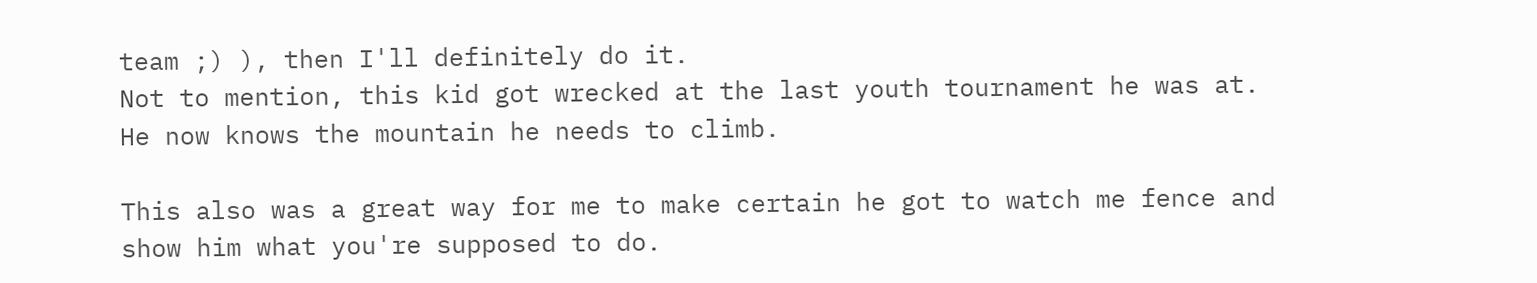team ;) ), then I'll definitely do it.
Not to mention, this kid got wrecked at the last youth tournament he was at. He now knows the mountain he needs to climb.

This also was a great way for me to make certain he got to watch me fence and show him what you're supposed to do.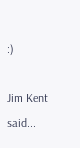:)

Jim Kent said...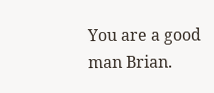You are a good man Brian.